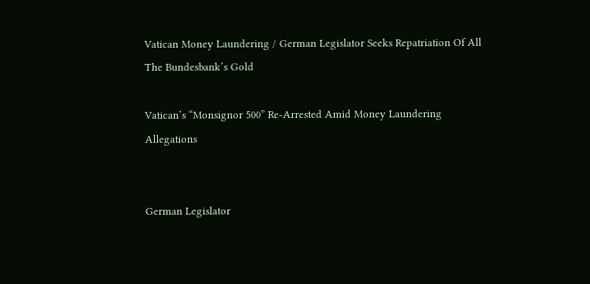Vatican Money Laundering / German Legislator Seeks Repatriation Of All The Bundesbank’s Gold

Vatican’s “Monsignor 500” Re-Arrested Amid Money Laundering Allegations


German Legislator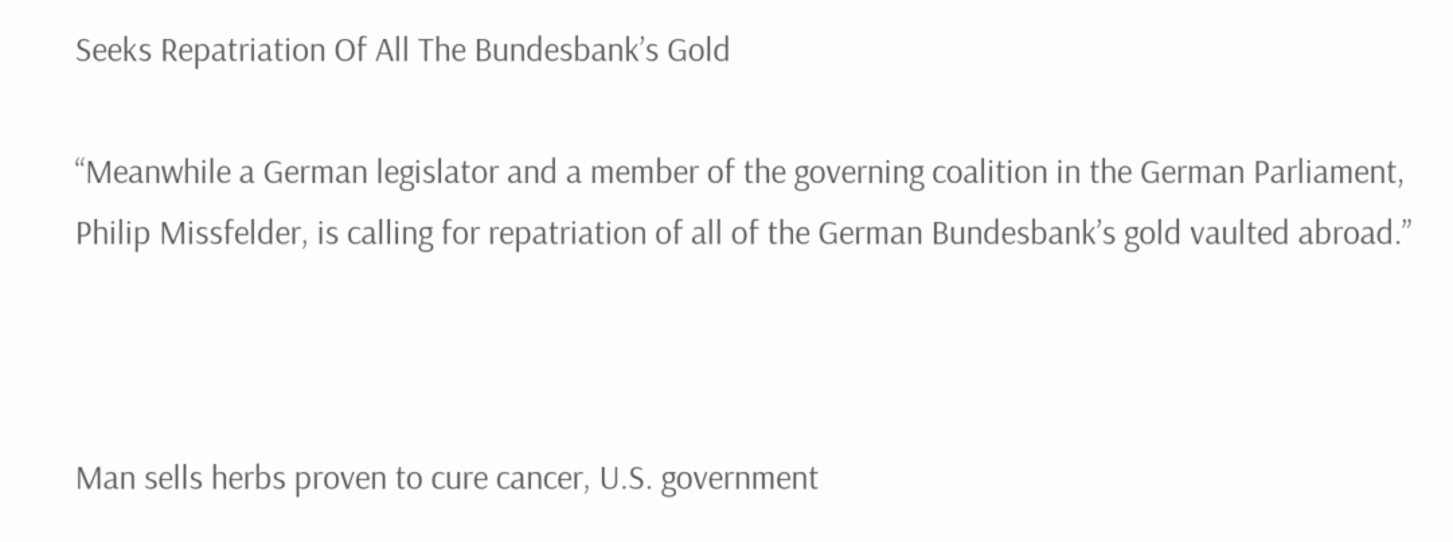Seeks Repatriation Of All The Bundesbank’s Gold

“Meanwhile a German legislator and a member of the governing coalition in the German Parliament, Philip Missfelder, is calling for repatriation of all of the German Bundesbank’s gold vaulted abroad.”



Man sells herbs proven to cure cancer, U.S. government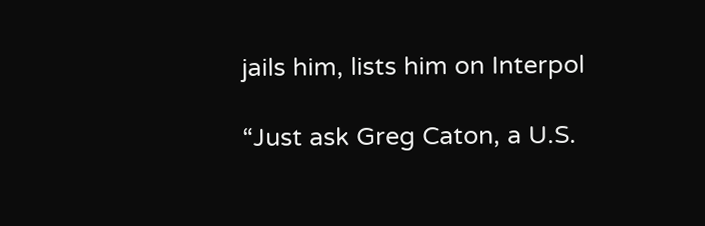jails him, lists him on Interpol

“Just ask Greg Caton, a U.S.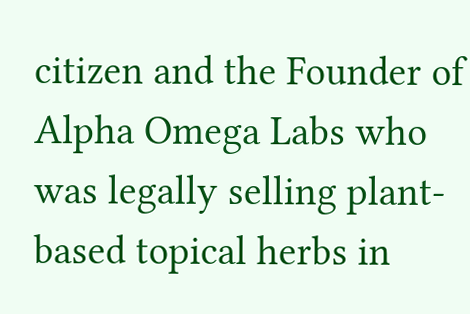citizen and the Founder of Alpha Omega Labs who was legally selling plant-based topical herbs in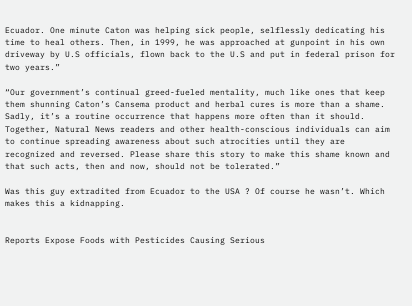Ecuador. One minute Caton was helping sick people, selflessly dedicating his time to heal others. Then, in 1999, he was approached at gunpoint in his own driveway by U.S officials, flown back to the U.S and put in federal prison for two years.”

“Our government’s continual greed-fueled mentality, much like ones that keep them shunning Caton’s Cansema product and herbal cures is more than a shame. Sadly, it’s a routine occurrence that happens more often than it should. Together, Natural News readers and other health-conscious individuals can aim to continue spreading awareness about such atrocities until they are recognized and reversed. Please share this story to make this shame known and that such acts, then and now, should not be tolerated.”

Was this guy extradited from Ecuador to the USA ? Of course he wasn’t. Which makes this a kidnapping.


Reports Expose Foods with Pesticides Causing Serious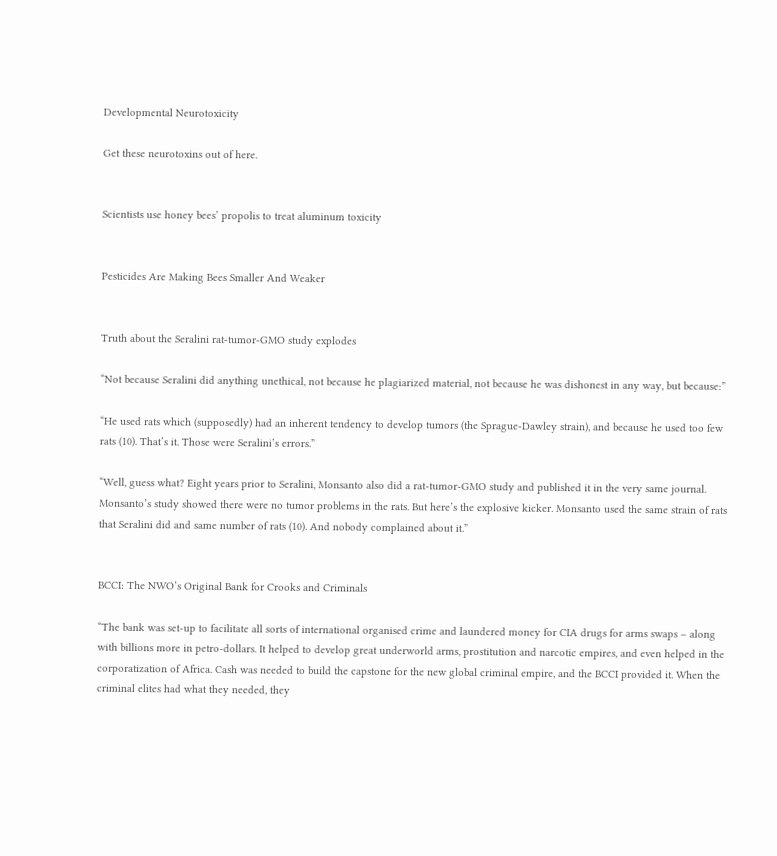Developmental Neurotoxicity

Get these neurotoxins out of here.


Scientists use honey bees’ propolis to treat aluminum toxicity


Pesticides Are Making Bees Smaller And Weaker


Truth about the Seralini rat-tumor-GMO study explodes

“Not because Seralini did anything unethical, not because he plagiarized material, not because he was dishonest in any way, but because:”

“He used rats which (supposedly) had an inherent tendency to develop tumors (the Sprague-Dawley strain), and because he used too few rats (10). That’s it. Those were Seralini’s errors.”

“Well, guess what? Eight years prior to Seralini, Monsanto also did a rat-tumor-GMO study and published it in the very same journal. Monsanto’s study showed there were no tumor problems in the rats. But here’s the explosive kicker. Monsanto used the same strain of rats that Seralini did and same number of rats (10). And nobody complained about it.”


BCCI: The NWO’s Original Bank for Crooks and Criminals

“The bank was set-up to facilitate all sorts of international organised crime and laundered money for CIA drugs for arms swaps – along with billions more in petro-dollars. It helped to develop great underworld arms, prostitution and narcotic empires, and even helped in the corporatization of Africa. Cash was needed to build the capstone for the new global criminal empire, and the BCCI provided it. When the criminal elites had what they needed, they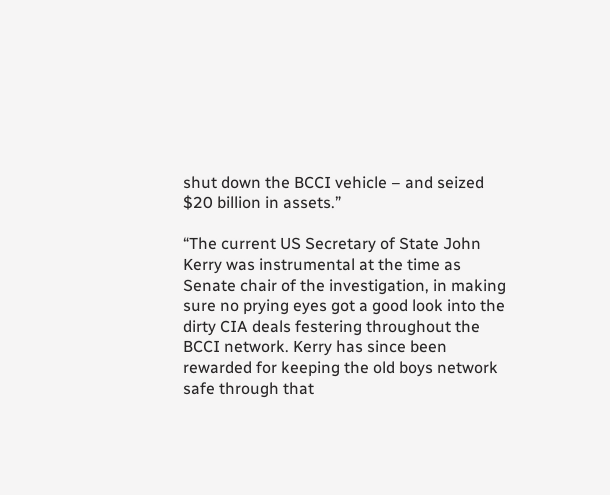shut down the BCCI vehicle – and seized $20 billion in assets.”

“The current US Secretary of State John Kerry was instrumental at the time as Senate chair of the investigation, in making sure no prying eyes got a good look into the dirty CIA deals festering throughout the BCCI network. Kerry has since been rewarded for keeping the old boys network safe through that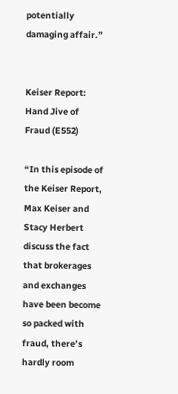potentially damaging affair.”


Keiser Report: Hand Jive of Fraud (E552)

“In this episode of the Keiser Report, Max Keiser and Stacy Herbert discuss the fact that brokerages and exchanges have been become so packed with fraud, there’s hardly room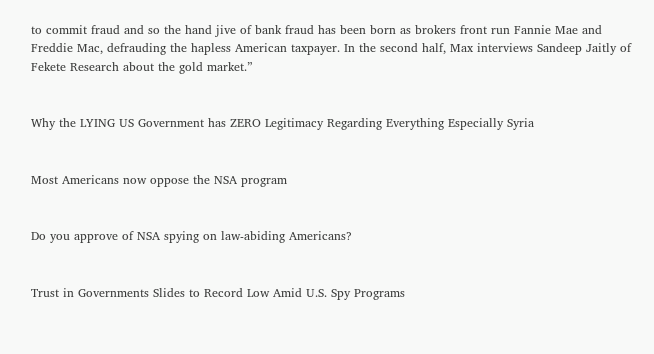to commit fraud and so the hand jive of bank fraud has been born as brokers front run Fannie Mae and Freddie Mac, defrauding the hapless American taxpayer. In the second half, Max interviews Sandeep Jaitly of Fekete Research about the gold market.”


Why the LYING US Government has ZERO Legitimacy Regarding Everything Especially Syria


Most Americans now oppose the NSA program


Do you approve of NSA spying on law-abiding Americans?


Trust in Governments Slides to Record Low Amid U.S. Spy Programs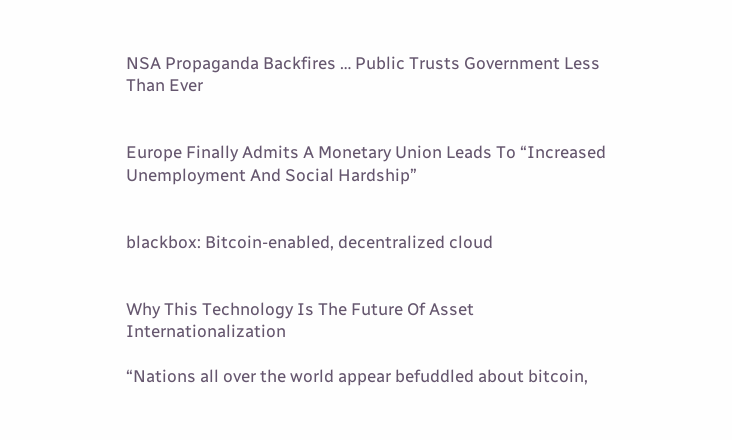NSA Propaganda Backfires … Public Trusts Government Less Than Ever


Europe Finally Admits A Monetary Union Leads To “Increased Unemployment And Social Hardship”


blackbox: Bitcoin-enabled, decentralized cloud


Why This Technology Is The Future Of Asset Internationalization

“Nations all over the world appear befuddled about bitcoin,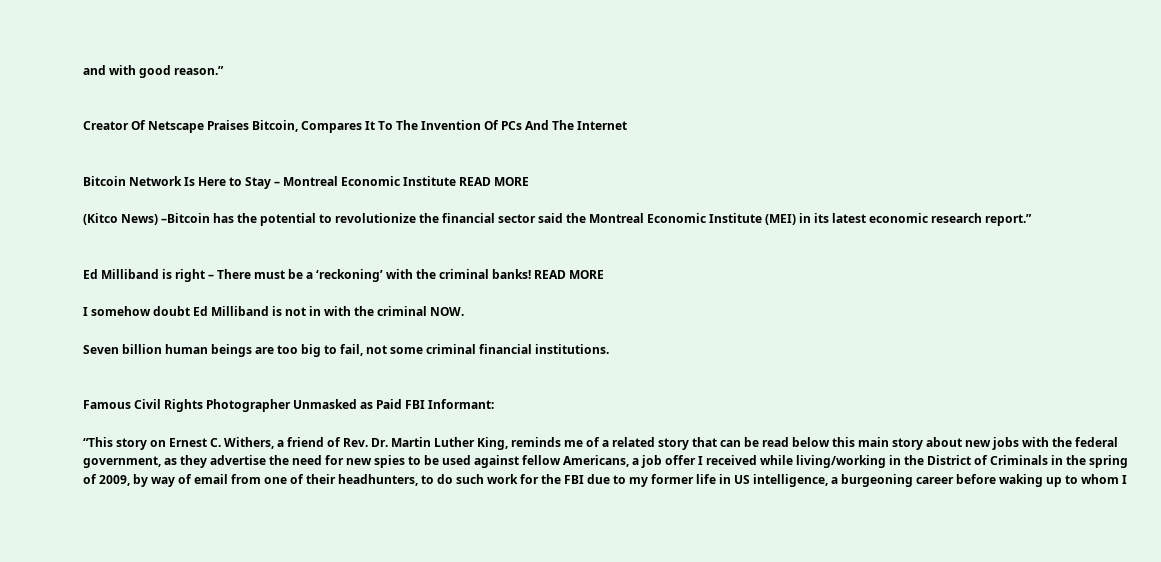and with good reason.”


Creator Of Netscape Praises Bitcoin, Compares It To The Invention Of PCs And The Internet


Bitcoin Network Is Here to Stay – Montreal Economic Institute READ MORE

(Kitco News) –Bitcoin has the potential to revolutionize the financial sector said the Montreal Economic Institute (MEI) in its latest economic research report.”


Ed Milliband is right – There must be a ‘reckoning’ with the criminal banks! READ MORE

I somehow doubt Ed Milliband is not in with the criminal NOW.

Seven billion human beings are too big to fail, not some criminal financial institutions.


Famous Civil Rights Photographer Unmasked as Paid FBI Informant:

“This story on Ernest C. Withers, a friend of Rev. Dr. Martin Luther King, reminds me of a related story that can be read below this main story about new jobs with the federal government, as they advertise the need for new spies to be used against fellow Americans, a job offer I received while living/working in the District of Criminals in the spring of 2009, by way of email from one of their headhunters, to do such work for the FBI due to my former life in US intelligence, a burgeoning career before waking up to whom I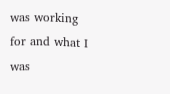was working for and what I was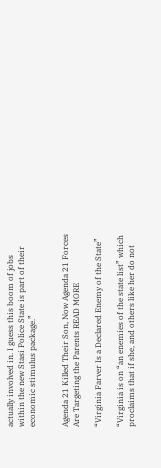actually involved in. I guess this boom of jobs within the new Stasi Police State is part of their economic stimulus package.”


Agenda 21 Killed Their Son, Now Agenda 21 Forces Are Targeting the Parents READ MORE

“Virginia Farver Is a Declared Enemy of the State”

“Virginia is on “an enemies of the state list” which proclaims that if she, and others like her do not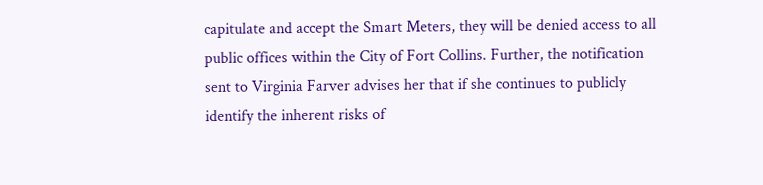capitulate and accept the Smart Meters, they will be denied access to all public offices within the City of Fort Collins. Further, the notification sent to Virginia Farver advises her that if she continues to publicly identify the inherent risks of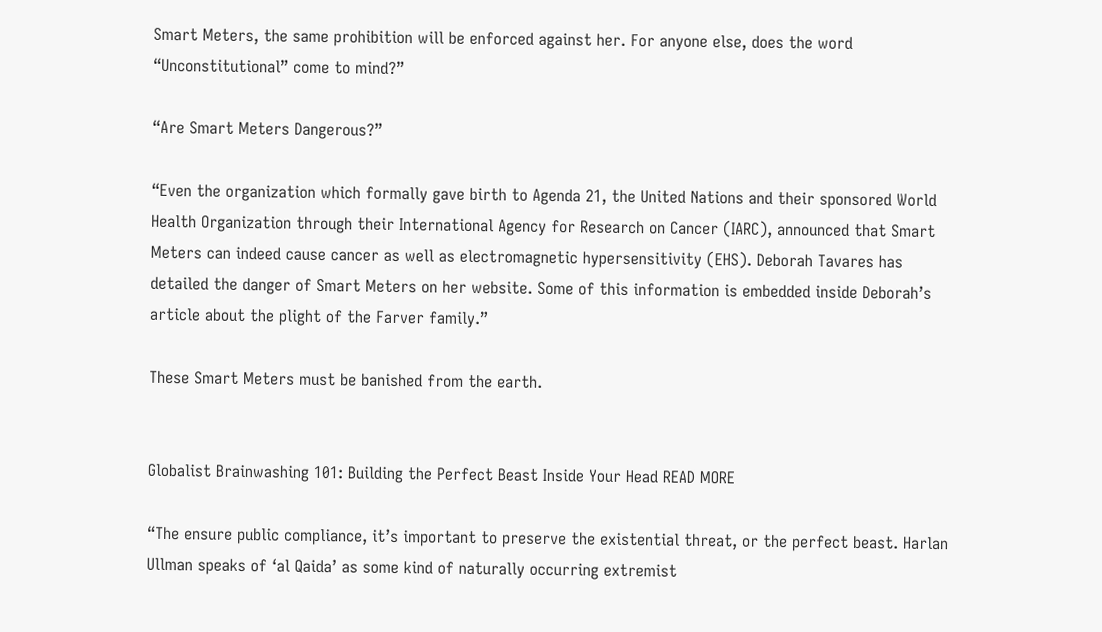Smart Meters, the same prohibition will be enforced against her. For anyone else, does the word “Unconstitutional” come to mind?”

“Are Smart Meters Dangerous?”

“Even the organization which formally gave birth to Agenda 21, the United Nations and their sponsored World Health Organization through their International Agency for Research on Cancer (IARC), announced that Smart Meters can indeed cause cancer as well as electromagnetic hypersensitivity (EHS). Deborah Tavares has detailed the danger of Smart Meters on her website. Some of this information is embedded inside Deborah’s article about the plight of the Farver family.”

These Smart Meters must be banished from the earth.


Globalist Brainwashing 101: Building the Perfect Beast Inside Your Head READ MORE

“The ensure public compliance, it’s important to preserve the existential threat, or the perfect beast. Harlan Ullman speaks of ‘al Qaida’ as some kind of naturally occurring extremist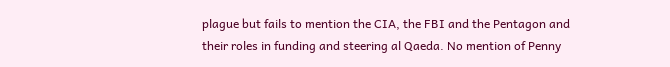plague but fails to mention the CIA, the FBI and the Pentagon and their roles in funding and steering al Qaeda. No mention of Penny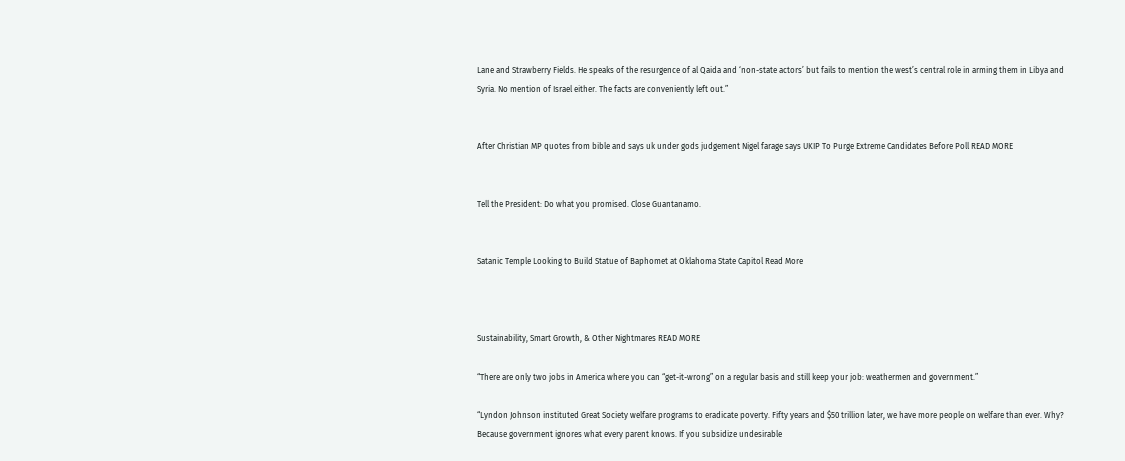Lane and Strawberry Fields. He speaks of the resurgence of al Qaida and ‘non-state actors’ but fails to mention the west’s central role in arming them in Libya and Syria. No mention of Israel either. The facts are conveniently left out.”


After Christian MP quotes from bible and says uk under gods judgement Nigel farage says UKIP To Purge Extreme Candidates Before Poll READ MORE


Tell the President: Do what you promised. Close Guantanamo.


Satanic Temple Looking to Build Statue of Baphomet at Oklahoma State Capitol Read More



Sustainability, Smart Growth, & Other Nightmares READ MORE

“There are only two jobs in America where you can “get-it-wrong” on a regular basis and still keep your job: weathermen and government.”

“Lyndon Johnson instituted Great Society welfare programs to eradicate poverty. Fifty years and $50 trillion later, we have more people on welfare than ever. Why? Because government ignores what every parent knows. If you subsidize undesirable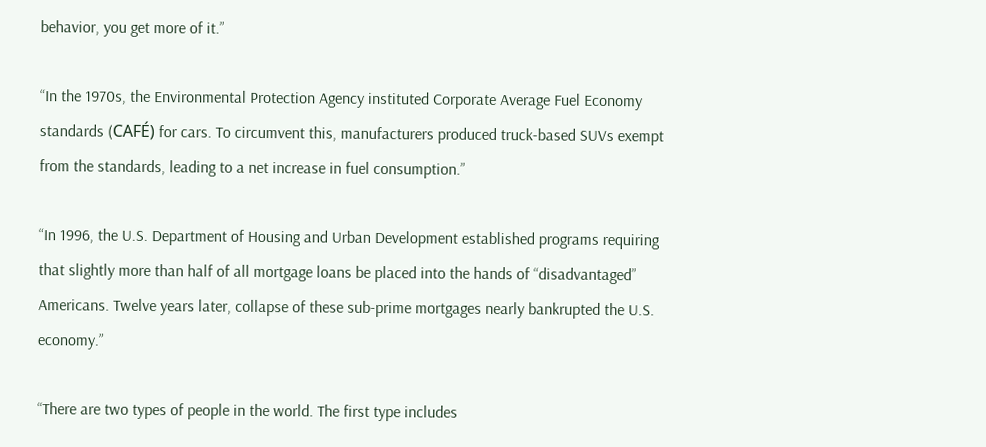behavior, you get more of it.”

“In the 1970s, the Environmental Protection Agency instituted Corporate Average Fuel Economy standards (CAFÉ) for cars. To circumvent this, manufacturers produced truck-based SUVs exempt from the standards, leading to a net increase in fuel consumption.”

“In 1996, the U.S. Department of Housing and Urban Development established programs requiring that slightly more than half of all mortgage loans be placed into the hands of “disadvantaged” Americans. Twelve years later, collapse of these sub-prime mortgages nearly bankrupted the U.S. economy.”

“There are two types of people in the world. The first type includes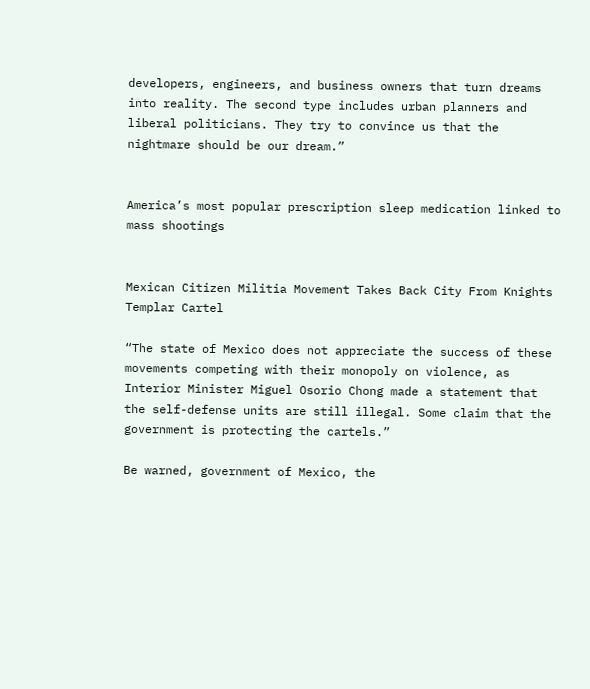developers, engineers, and business owners that turn dreams into reality. The second type includes urban planners and liberal politicians. They try to convince us that the nightmare should be our dream.”


America’s most popular prescription sleep medication linked to mass shootings


Mexican Citizen Militia Movement Takes Back City From Knights Templar Cartel

“The state of Mexico does not appreciate the success of these movements competing with their monopoly on violence, as Interior Minister Miguel Osorio Chong made a statement that the self-defense units are still illegal. Some claim that the government is protecting the cartels.”

Be warned, government of Mexico, the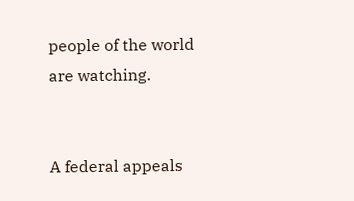people of the world are watching.


A federal appeals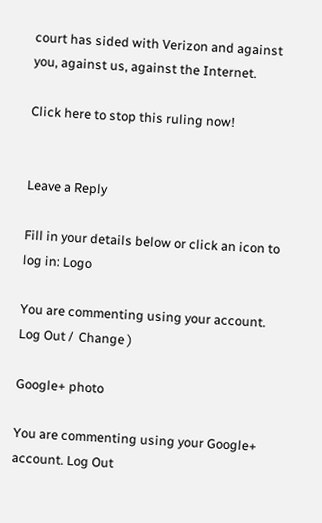court has sided with Verizon and against you, against us, against the Internet.

Click here to stop this ruling now!


Leave a Reply

Fill in your details below or click an icon to log in: Logo

You are commenting using your account. Log Out /  Change )

Google+ photo

You are commenting using your Google+ account. Log Out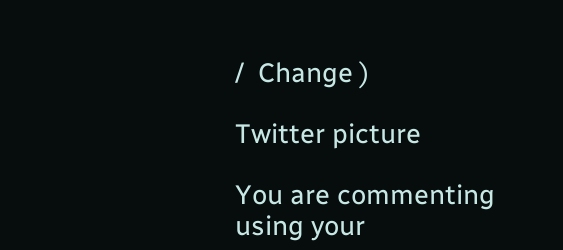/  Change )

Twitter picture

You are commenting using your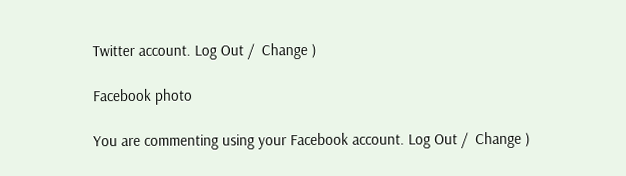Twitter account. Log Out /  Change )

Facebook photo

You are commenting using your Facebook account. Log Out /  Change )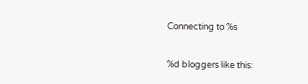Connecting to %s

%d bloggers like this: